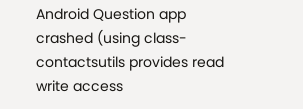Android Question app crashed (using class-contactsutils provides read write access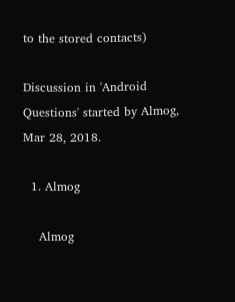to the stored contacts)

Discussion in 'Android Questions' started by Almog, Mar 28, 2018.

  1. Almog

    Almog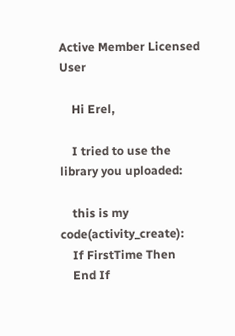Active Member Licensed User

    Hi Erel,

    I tried to use the library you uploaded:

    this is my code(activity_create):
    If FirstTime Then
    End If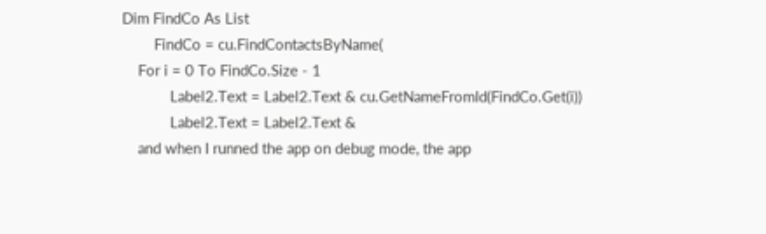Dim FindCo As List
        FindCo = cu.FindContactsByName(
    For i = 0 To FindCo.Size - 1
            Label2.Text = Label2.Text & cu.GetNameFromId(FindCo.Get(i))
            Label2.Text = Label2.Text &
    and when I runned the app on debug mode, the app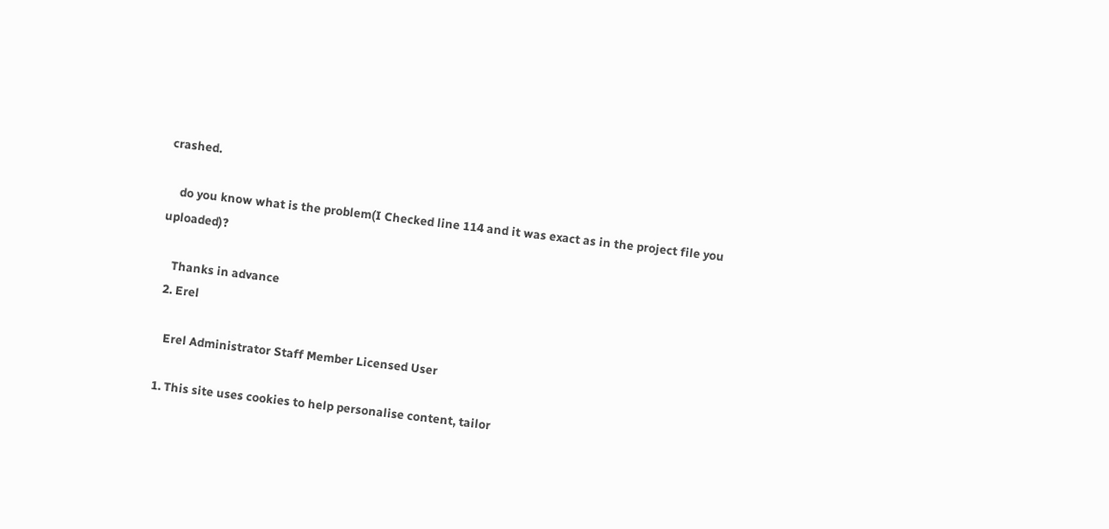crashed.

    do you know what is the problem(I Checked line 114 and it was exact as in the project file you uploaded)?

    Thanks in advance
  2. Erel

    Erel Administrator Staff Member Licensed User

  1. This site uses cookies to help personalise content, tailor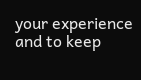your experience and to keep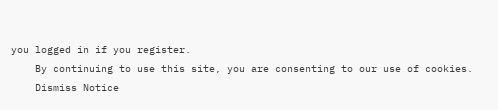you logged in if you register.
    By continuing to use this site, you are consenting to our use of cookies.
    Dismiss Notice